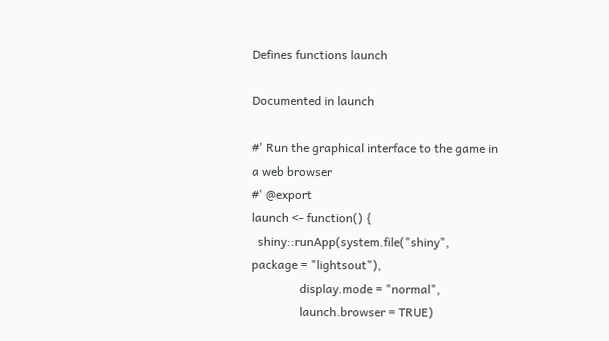Defines functions launch

Documented in launch

#' Run the graphical interface to the game in a web browser
#' @export
launch <- function() {
  shiny::runApp(system.file("shiny", package = "lightsout"),
                display.mode = "normal",
                launch.browser = TRUE)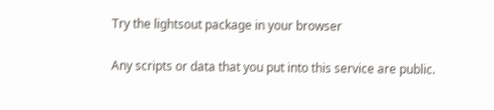Try the lightsout package in your browser

Any scripts or data that you put into this service are public.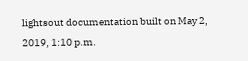lightsout documentation built on May 2, 2019, 1:10 p.m.